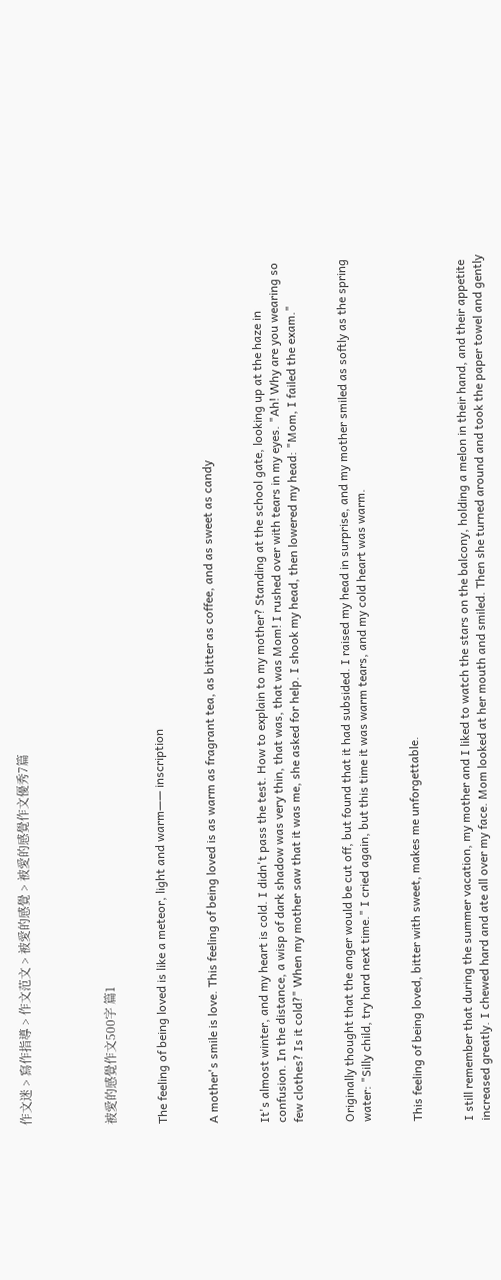作文迷 > 寫作指導 > 作文范文 > 被愛的感覺 > 被愛的感覺作文優秀7篇




被愛的感覺作文500字 篇1


The feeling of being loved is like a meteor, light and warm—— inscription


A mother's smile is love. This feeling of being loved is as warm as fragrant tea, as bitter as coffee, and as sweet as candy


It's almost winter, and my heart is cold. I didn't pass the test. How to explain to my mother? Standing at the school gate, looking up at the haze in confusion. In the distance, a wisp of dark shadow was very thin, that was, that was Mom! I rushed over with tears in my eyes. "Ah! Why are you wearing so few clothes? Is it cold?" When my mother saw that it was me, she asked for help. I shook my head, then lowered my head: "Mom, I failed the exam."


Originally thought that the anger would be cut off, but found that it had subsided. I raised my head in surprise, and my mother smiled as softly as the spring water: "Silly child, try hard next time." I cried again, but this time it was warm tears, and my cold heart was warm.


This feeling of being loved, bitter with sweet, makes me unforgettable.


I still remember that during the summer vacation, my mother and I liked to watch the stars on the balcony, holding a melon in their hand, and their appetite increased greatly. I chewed hard and ate all over my face. Mom looked at her mouth and smiled. Then she turned around and took the paper towel and gently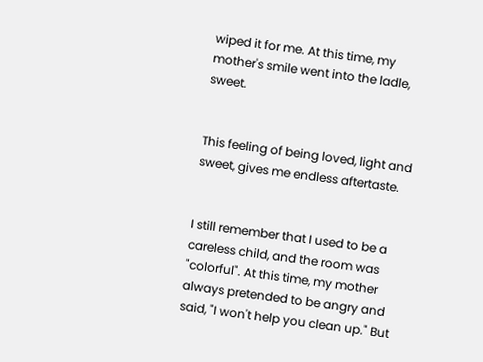wiped it for me. At this time, my mother's smile went into the ladle, sweet.


This feeling of being loved, light and sweet, gives me endless aftertaste.


I still remember that I used to be a careless child, and the room was "colorful". At this time, my mother always pretended to be angry and said, "I won't help you clean up." But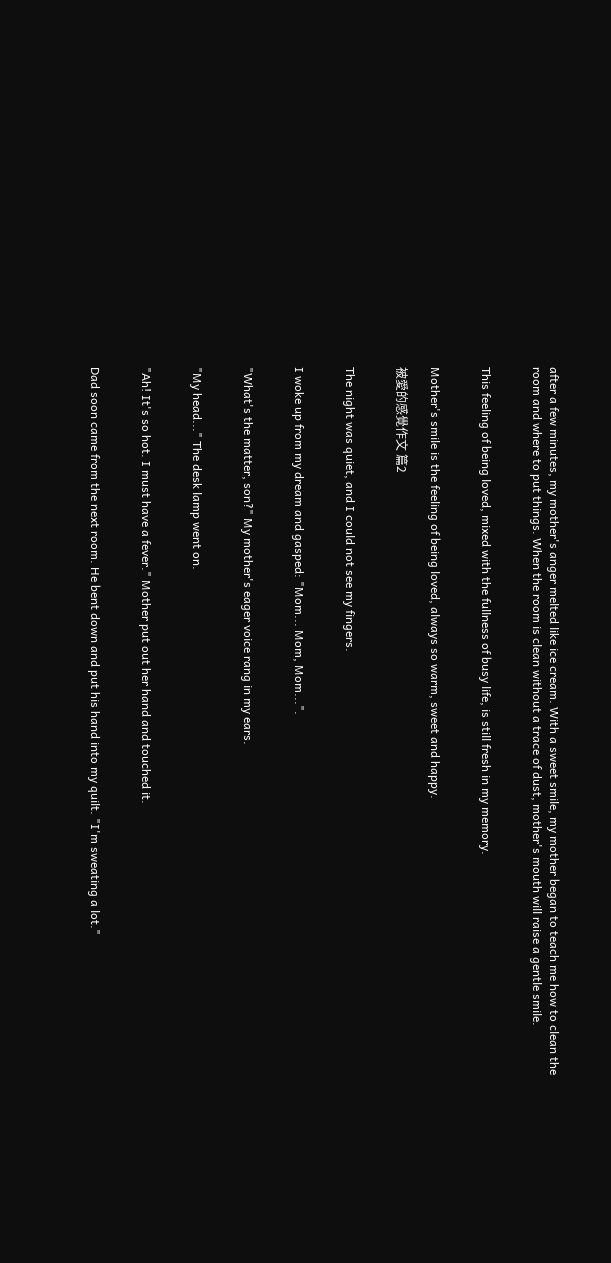after a few minutes, my mother's anger melted like ice cream. With a sweet smile, my mother began to teach me how to clean the room and where to put things. When the room is clean without a trace of dust, mother's mouth will raise a gentle smile.


This feeling of being loved, mixed with the fullness of busy life, is still fresh in my memory.


Mother's smile is the feeling of being loved, always so warm, sweet and happy.

被愛的感覺作文 篇2


The night was quiet, and I could not see my fingers.


I woke up from my dream and gasped: "Mom... Mom, Mom...".


"What's the matter, son?" My mother's eager voice rang in my ears.


"My head..." The desk lamp went on.


"Ah! It's so hot. I must have a fever." Mother put out her hand and touched it.


Dad soon came from the next room. He bent down and put his hand into my quilt. "I'm sweating a lot."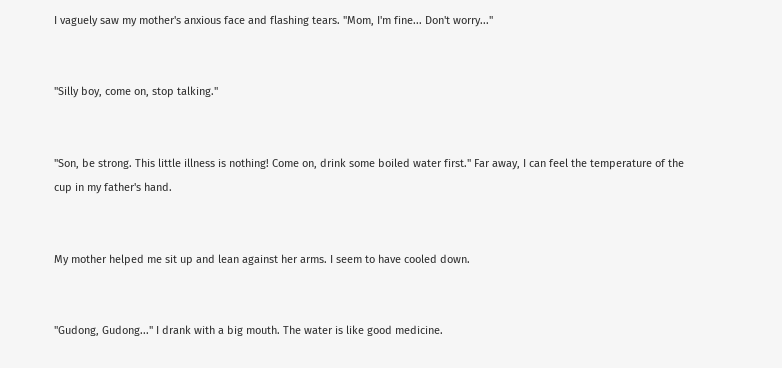I vaguely saw my mother's anxious face and flashing tears. "Mom, I'm fine... Don't worry..."


"Silly boy, come on, stop talking."


"Son, be strong. This little illness is nothing! Come on, drink some boiled water first." Far away, I can feel the temperature of the cup in my father's hand.


My mother helped me sit up and lean against her arms. I seem to have cooled down.


"Gudong, Gudong..." I drank with a big mouth. The water is like good medicine.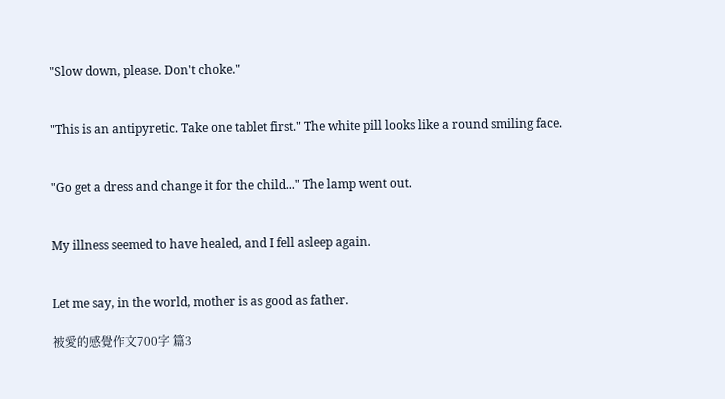"Slow down, please. Don't choke."


"This is an antipyretic. Take one tablet first." The white pill looks like a round smiling face.


"Go get a dress and change it for the child..." The lamp went out.


My illness seemed to have healed, and I fell asleep again.


Let me say, in the world, mother is as good as father.

被愛的感覺作文700字 篇3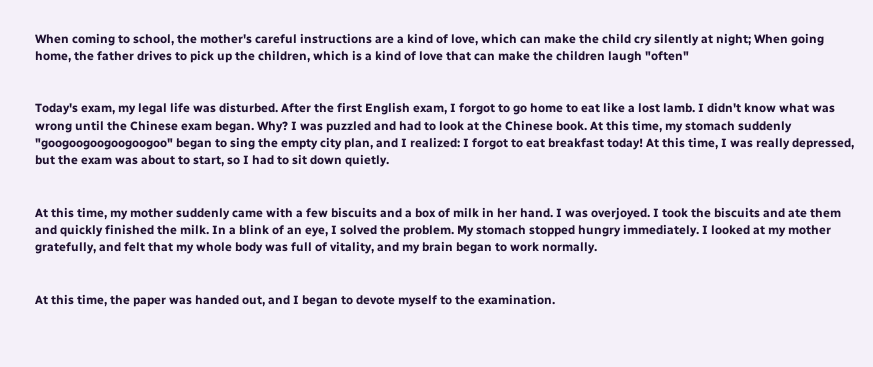When coming to school, the mother's careful instructions are a kind of love, which can make the child cry silently at night; When going home, the father drives to pick up the children, which is a kind of love that can make the children laugh "often"


Today's exam, my legal life was disturbed. After the first English exam, I forgot to go home to eat like a lost lamb. I didn't know what was wrong until the Chinese exam began. Why? I was puzzled and had to look at the Chinese book. At this time, my stomach suddenly "googoogoogoogoogoo" began to sing the empty city plan, and I realized: I forgot to eat breakfast today! At this time, I was really depressed, but the exam was about to start, so I had to sit down quietly.


At this time, my mother suddenly came with a few biscuits and a box of milk in her hand. I was overjoyed. I took the biscuits and ate them and quickly finished the milk. In a blink of an eye, I solved the problem. My stomach stopped hungry immediately. I looked at my mother gratefully, and felt that my whole body was full of vitality, and my brain began to work normally.


At this time, the paper was handed out, and I began to devote myself to the examination.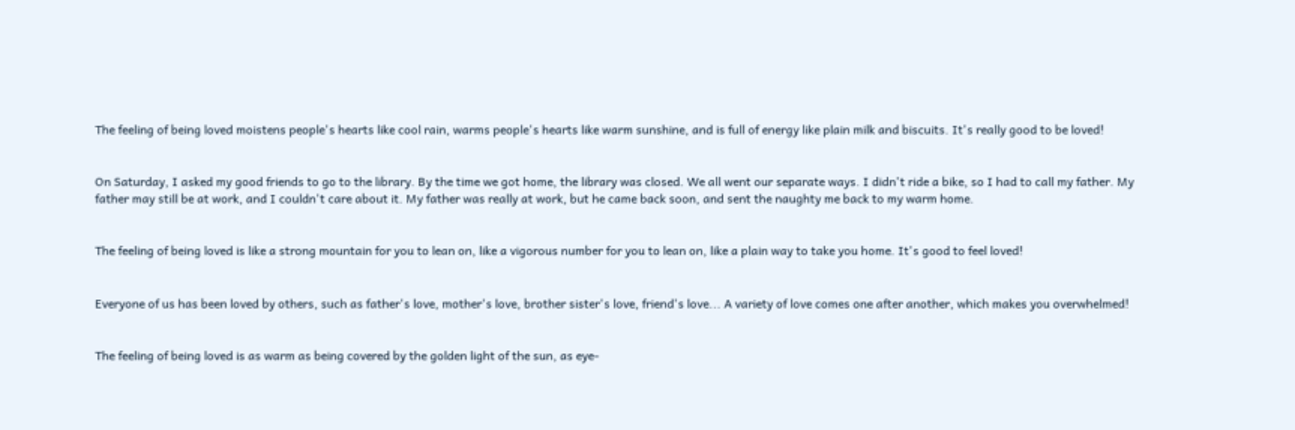The feeling of being loved moistens people's hearts like cool rain, warms people's hearts like warm sunshine, and is full of energy like plain milk and biscuits. It's really good to be loved!


On Saturday, I asked my good friends to go to the library. By the time we got home, the library was closed. We all went our separate ways. I didn't ride a bike, so I had to call my father. My father may still be at work, and I couldn't care about it. My father was really at work, but he came back soon, and sent the naughty me back to my warm home.


The feeling of being loved is like a strong mountain for you to lean on, like a vigorous number for you to lean on, like a plain way to take you home. It's good to feel loved!


Everyone of us has been loved by others, such as father's love, mother's love, brother sister's love, friend's love... A variety of love comes one after another, which makes you overwhelmed!


The feeling of being loved is as warm as being covered by the golden light of the sun, as eye-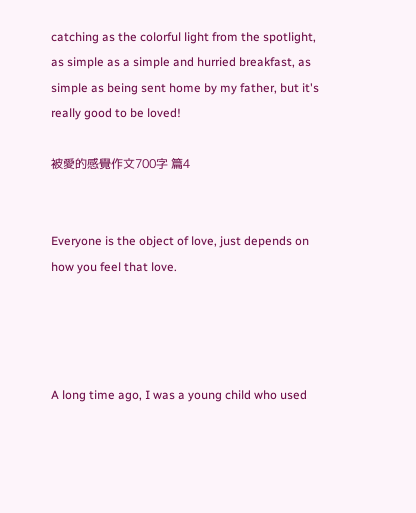catching as the colorful light from the spotlight, as simple as a simple and hurried breakfast, as simple as being sent home by my father, but it's really good to be loved!

被愛的感覺作文700字 篇4


Everyone is the object of love, just depends on how you feel that love.




A long time ago, I was a young child who used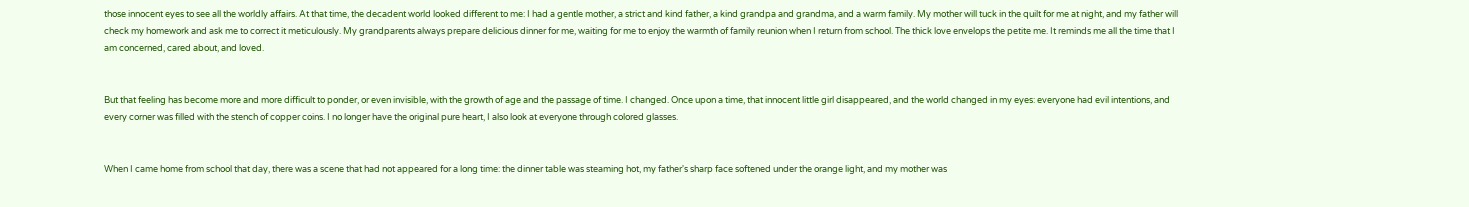those innocent eyes to see all the worldly affairs. At that time, the decadent world looked different to me: I had a gentle mother, a strict and kind father, a kind grandpa and grandma, and a warm family. My mother will tuck in the quilt for me at night, and my father will check my homework and ask me to correct it meticulously. My grandparents always prepare delicious dinner for me, waiting for me to enjoy the warmth of family reunion when I return from school. The thick love envelops the petite me. It reminds me all the time that I am concerned, cared about, and loved.


But that feeling has become more and more difficult to ponder, or even invisible, with the growth of age and the passage of time. I changed. Once upon a time, that innocent little girl disappeared, and the world changed in my eyes: everyone had evil intentions, and every corner was filled with the stench of copper coins. I no longer have the original pure heart, I also look at everyone through colored glasses.


When I came home from school that day, there was a scene that had not appeared for a long time: the dinner table was steaming hot, my father's sharp face softened under the orange light, and my mother was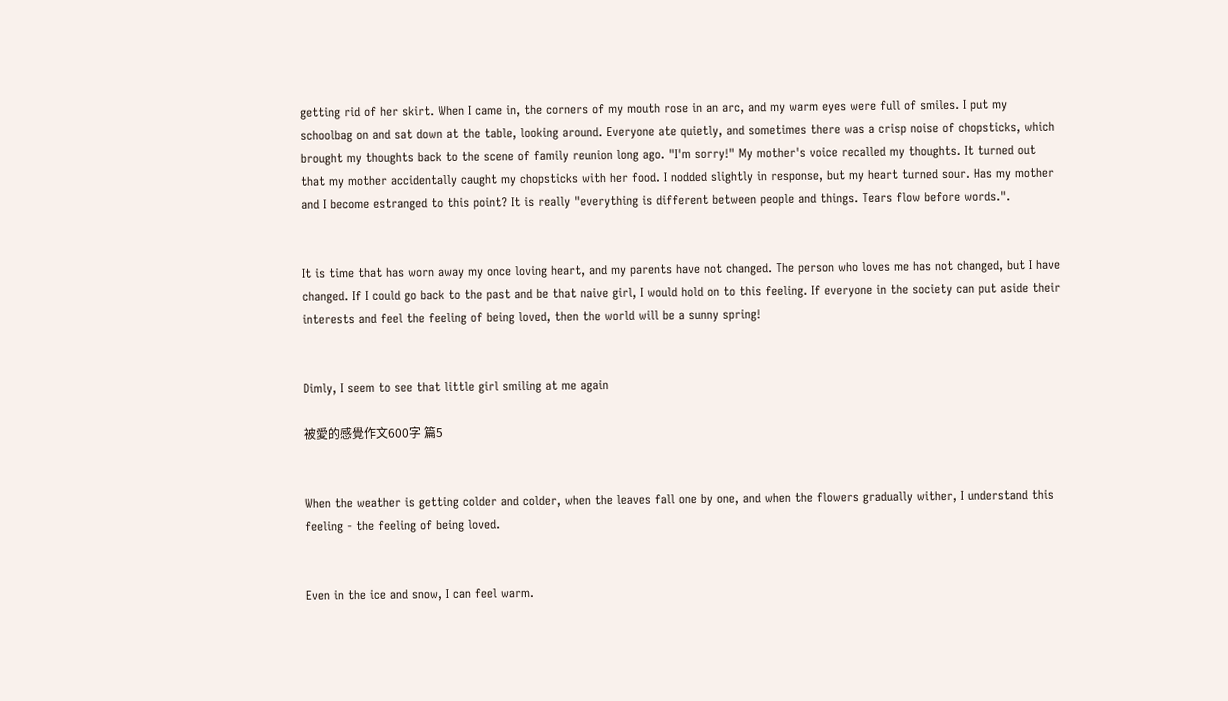getting rid of her skirt. When I came in, the corners of my mouth rose in an arc, and my warm eyes were full of smiles. I put my schoolbag on and sat down at the table, looking around. Everyone ate quietly, and sometimes there was a crisp noise of chopsticks, which brought my thoughts back to the scene of family reunion long ago. "I'm sorry!" My mother's voice recalled my thoughts. It turned out that my mother accidentally caught my chopsticks with her food. I nodded slightly in response, but my heart turned sour. Has my mother and I become estranged to this point? It is really "everything is different between people and things. Tears flow before words.".


It is time that has worn away my once loving heart, and my parents have not changed. The person who loves me has not changed, but I have changed. If I could go back to the past and be that naive girl, I would hold on to this feeling. If everyone in the society can put aside their interests and feel the feeling of being loved, then the world will be a sunny spring!


Dimly, I seem to see that little girl smiling at me again

被愛的感覺作文600字 篇5


When the weather is getting colder and colder, when the leaves fall one by one, and when the flowers gradually wither, I understand this feeling - the feeling of being loved.


Even in the ice and snow, I can feel warm.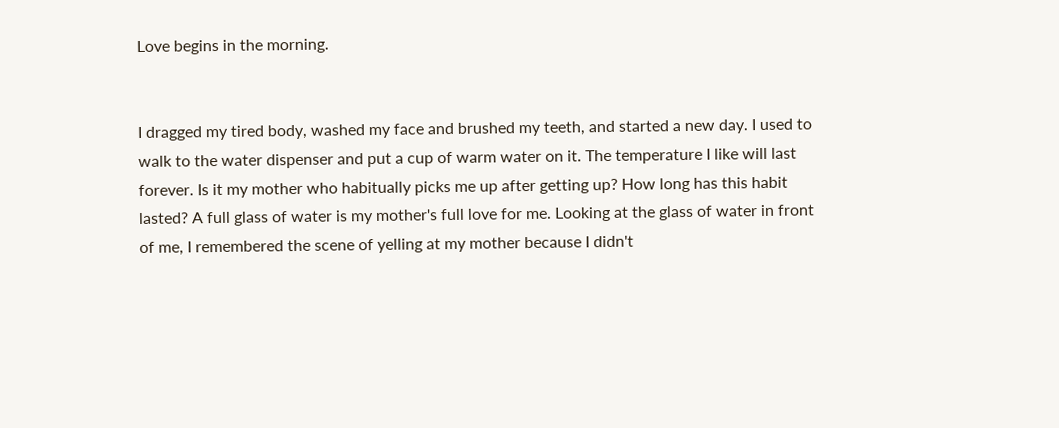Love begins in the morning.


I dragged my tired body, washed my face and brushed my teeth, and started a new day. I used to walk to the water dispenser and put a cup of warm water on it. The temperature I like will last forever. Is it my mother who habitually picks me up after getting up? How long has this habit lasted? A full glass of water is my mother's full love for me. Looking at the glass of water in front of me, I remembered the scene of yelling at my mother because I didn't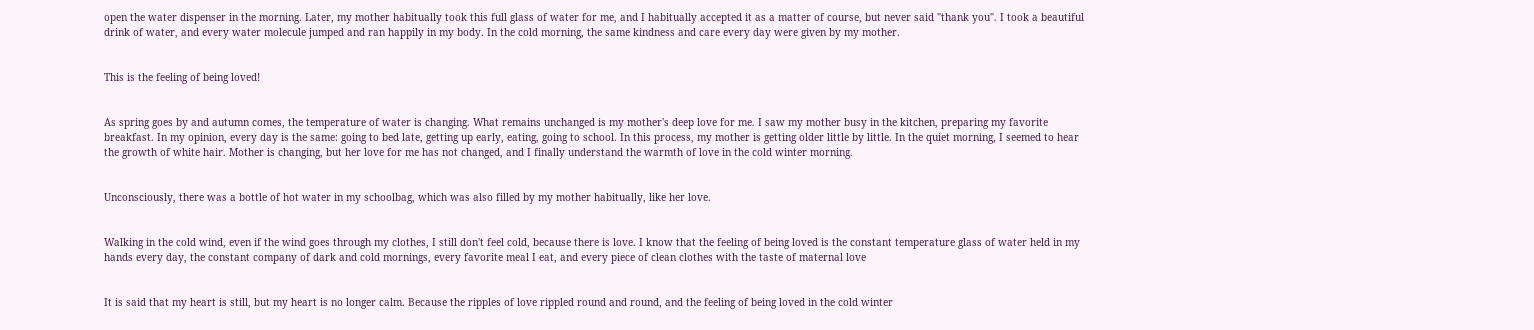open the water dispenser in the morning. Later, my mother habitually took this full glass of water for me, and I habitually accepted it as a matter of course, but never said "thank you". I took a beautiful drink of water, and every water molecule jumped and ran happily in my body. In the cold morning, the same kindness and care every day were given by my mother.


This is the feeling of being loved!


As spring goes by and autumn comes, the temperature of water is changing. What remains unchanged is my mother's deep love for me. I saw my mother busy in the kitchen, preparing my favorite breakfast. In my opinion, every day is the same: going to bed late, getting up early, eating, going to school. In this process, my mother is getting older little by little. In the quiet morning, I seemed to hear the growth of white hair. Mother is changing, but her love for me has not changed, and I finally understand the warmth of love in the cold winter morning.


Unconsciously, there was a bottle of hot water in my schoolbag, which was also filled by my mother habitually, like her love.


Walking in the cold wind, even if the wind goes through my clothes, I still don't feel cold, because there is love. I know that the feeling of being loved is the constant temperature glass of water held in my hands every day, the constant company of dark and cold mornings, every favorite meal I eat, and every piece of clean clothes with the taste of maternal love


It is said that my heart is still, but my heart is no longer calm. Because the ripples of love rippled round and round, and the feeling of being loved in the cold winter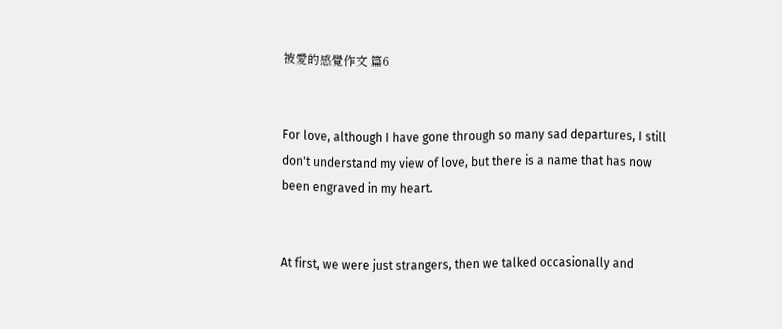被愛的感覺作文 篇6


For love, although I have gone through so many sad departures, I still don't understand my view of love, but there is a name that has now been engraved in my heart.


At first, we were just strangers, then we talked occasionally and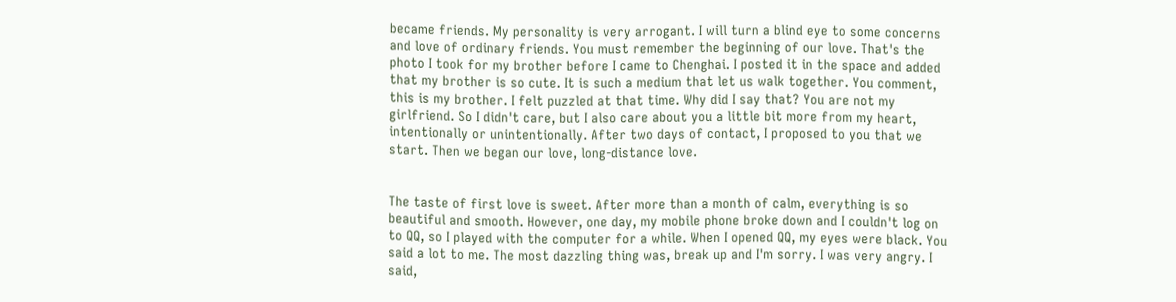became friends. My personality is very arrogant. I will turn a blind eye to some concerns and love of ordinary friends. You must remember the beginning of our love. That's the photo I took for my brother before I came to Chenghai. I posted it in the space and added that my brother is so cute. It is such a medium that let us walk together. You comment, this is my brother. I felt puzzled at that time. Why did I say that? You are not my girlfriend. So I didn't care, but I also care about you a little bit more from my heart, intentionally or unintentionally. After two days of contact, I proposed to you that we start. Then we began our love, long-distance love.


The taste of first love is sweet. After more than a month of calm, everything is so beautiful and smooth. However, one day, my mobile phone broke down and I couldn't log on to QQ, so I played with the computer for a while. When I opened QQ, my eyes were black. You said a lot to me. The most dazzling thing was, break up and I'm sorry. I was very angry. I said,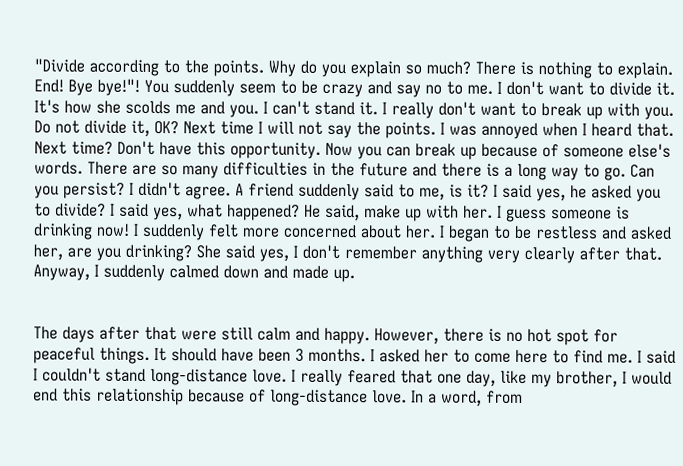"Divide according to the points. Why do you explain so much? There is nothing to explain. End! Bye bye!"! You suddenly seem to be crazy and say no to me. I don't want to divide it. It's how she scolds me and you. I can't stand it. I really don't want to break up with you. Do not divide it, OK? Next time I will not say the points. I was annoyed when I heard that. Next time? Don't have this opportunity. Now you can break up because of someone else's words. There are so many difficulties in the future and there is a long way to go. Can you persist? I didn't agree. A friend suddenly said to me, is it? I said yes, he asked you to divide? I said yes, what happened? He said, make up with her. I guess someone is drinking now! I suddenly felt more concerned about her. I began to be restless and asked her, are you drinking? She said yes, I don't remember anything very clearly after that. Anyway, I suddenly calmed down and made up.


The days after that were still calm and happy. However, there is no hot spot for peaceful things. It should have been 3 months. I asked her to come here to find me. I said I couldn't stand long-distance love. I really feared that one day, like my brother, I would end this relationship because of long-distance love. In a word, from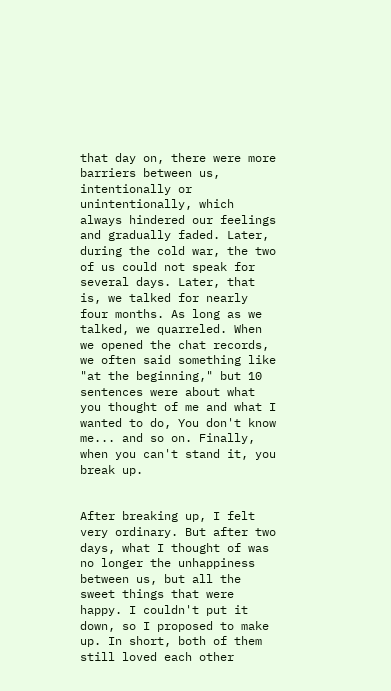that day on, there were more barriers between us, intentionally or unintentionally, which always hindered our feelings and gradually faded. Later, during the cold war, the two of us could not speak for several days. Later, that is, we talked for nearly four months. As long as we talked, we quarreled. When we opened the chat records, we often said something like "at the beginning," but 10 sentences were about what you thought of me and what I wanted to do, You don't know me... and so on. Finally, when you can't stand it, you break up.


After breaking up, I felt very ordinary. But after two days, what I thought of was no longer the unhappiness between us, but all the sweet things that were happy. I couldn't put it down, so I proposed to make up. In short, both of them still loved each other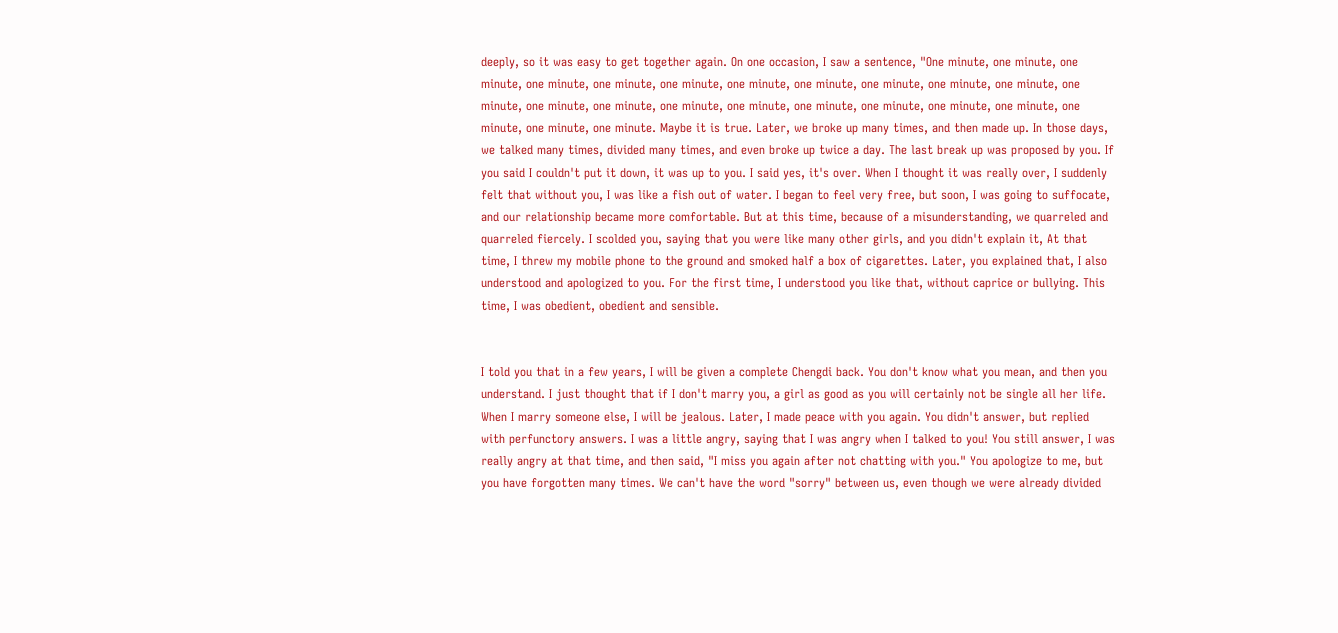deeply, so it was easy to get together again. On one occasion, I saw a sentence, "One minute, one minute, one minute, one minute, one minute, one minute, one minute, one minute, one minute, one minute, one minute, one minute, one minute, one minute, one minute, one minute, one minute, one minute, one minute, one minute, one minute, one minute, one minute. Maybe it is true. Later, we broke up many times, and then made up. In those days, we talked many times, divided many times, and even broke up twice a day. The last break up was proposed by you. If you said I couldn't put it down, it was up to you. I said yes, it's over. When I thought it was really over, I suddenly felt that without you, I was like a fish out of water. I began to feel very free, but soon, I was going to suffocate, and our relationship became more comfortable. But at this time, because of a misunderstanding, we quarreled and quarreled fiercely. I scolded you, saying that you were like many other girls, and you didn't explain it, At that time, I threw my mobile phone to the ground and smoked half a box of cigarettes. Later, you explained that, I also understood and apologized to you. For the first time, I understood you like that, without caprice or bullying. This time, I was obedient, obedient and sensible.


I told you that in a few years, I will be given a complete Chengdi back. You don't know what you mean, and then you understand. I just thought that if I don't marry you, a girl as good as you will certainly not be single all her life. When I marry someone else, I will be jealous. Later, I made peace with you again. You didn't answer, but replied with perfunctory answers. I was a little angry, saying that I was angry when I talked to you! You still answer, I was really angry at that time, and then said, "I miss you again after not chatting with you." You apologize to me, but you have forgotten many times. We can't have the word "sorry" between us, even though we were already divided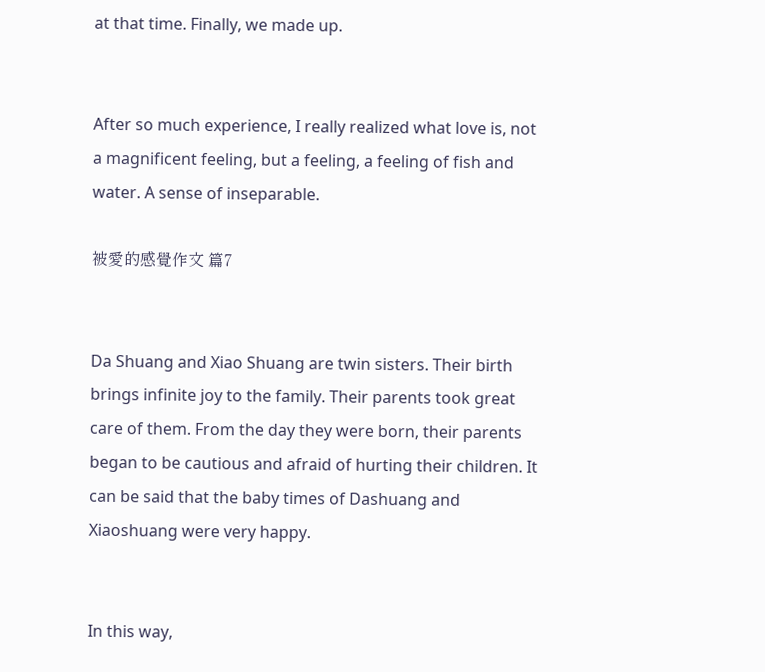at that time. Finally, we made up.


After so much experience, I really realized what love is, not a magnificent feeling, but a feeling, a feeling of fish and water. A sense of inseparable.

被愛的感覺作文 篇7


Da Shuang and Xiao Shuang are twin sisters. Their birth brings infinite joy to the family. Their parents took great care of them. From the day they were born, their parents began to be cautious and afraid of hurting their children. It can be said that the baby times of Dashuang and Xiaoshuang were very happy.


In this way,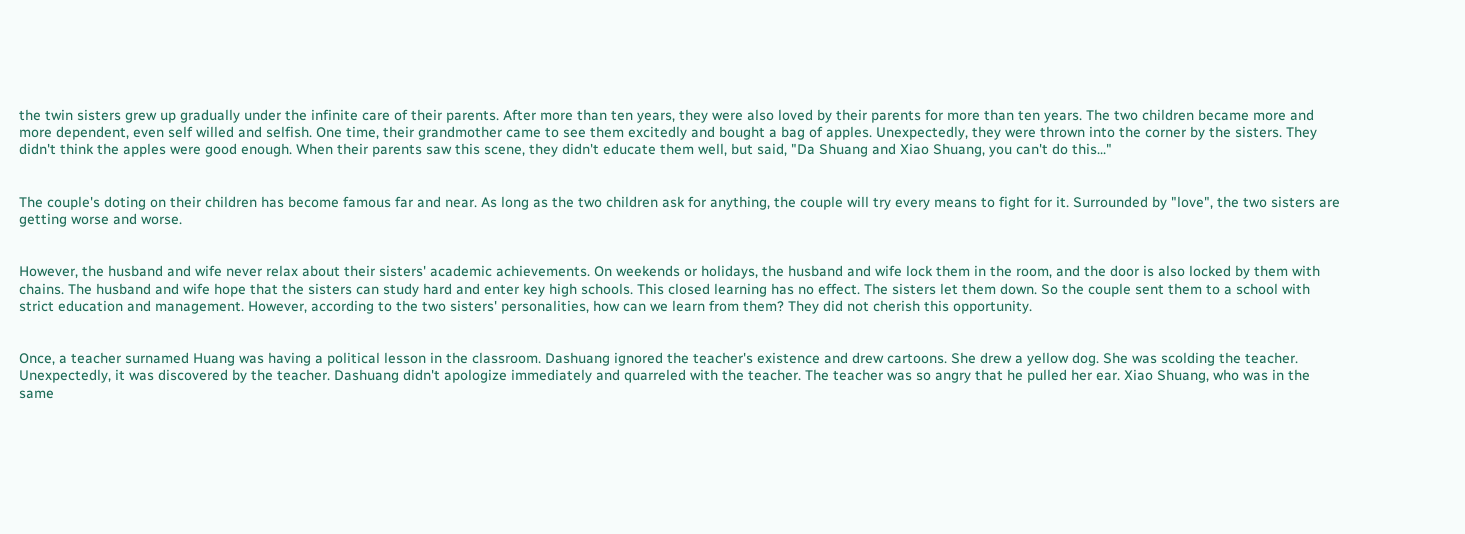the twin sisters grew up gradually under the infinite care of their parents. After more than ten years, they were also loved by their parents for more than ten years. The two children became more and more dependent, even self willed and selfish. One time, their grandmother came to see them excitedly and bought a bag of apples. Unexpectedly, they were thrown into the corner by the sisters. They didn't think the apples were good enough. When their parents saw this scene, they didn't educate them well, but said, "Da Shuang and Xiao Shuang, you can't do this..."


The couple's doting on their children has become famous far and near. As long as the two children ask for anything, the couple will try every means to fight for it. Surrounded by "love", the two sisters are getting worse and worse.


However, the husband and wife never relax about their sisters' academic achievements. On weekends or holidays, the husband and wife lock them in the room, and the door is also locked by them with chains. The husband and wife hope that the sisters can study hard and enter key high schools. This closed learning has no effect. The sisters let them down. So the couple sent them to a school with strict education and management. However, according to the two sisters' personalities, how can we learn from them? They did not cherish this opportunity.


Once, a teacher surnamed Huang was having a political lesson in the classroom. Dashuang ignored the teacher's existence and drew cartoons. She drew a yellow dog. She was scolding the teacher. Unexpectedly, it was discovered by the teacher. Dashuang didn't apologize immediately and quarreled with the teacher. The teacher was so angry that he pulled her ear. Xiao Shuang, who was in the same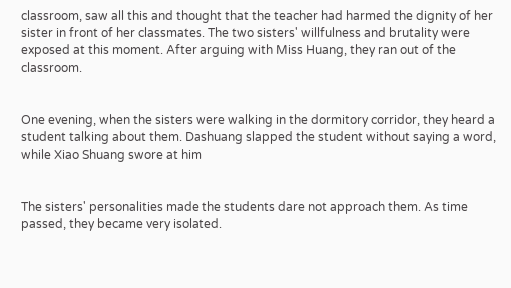classroom, saw all this and thought that the teacher had harmed the dignity of her sister in front of her classmates. The two sisters' willfulness and brutality were exposed at this moment. After arguing with Miss Huang, they ran out of the classroom.


One evening, when the sisters were walking in the dormitory corridor, they heard a student talking about them. Dashuang slapped the student without saying a word, while Xiao Shuang swore at him


The sisters' personalities made the students dare not approach them. As time passed, they became very isolated.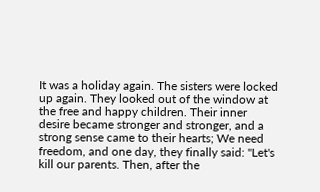It was a holiday again. The sisters were locked up again. They looked out of the window at the free and happy children. Their inner desire became stronger and stronger, and a strong sense came to their hearts; We need freedom, and one day, they finally said: "Let's kill our parents. Then, after the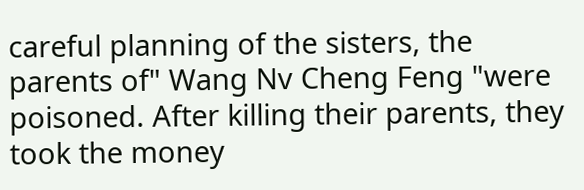careful planning of the sisters, the parents of" Wang Nv Cheng Feng "were poisoned. After killing their parents, they took the money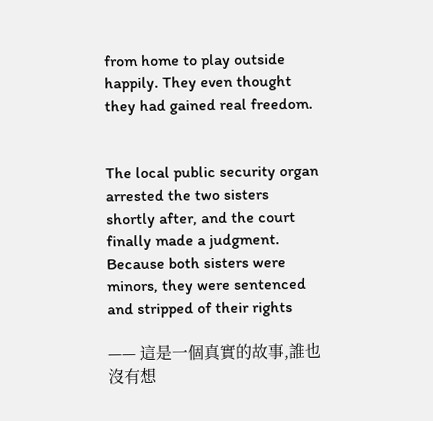from home to play outside happily. They even thought they had gained real freedom.


The local public security organ arrested the two sisters shortly after, and the court finally made a judgment. Because both sisters were minors, they were sentenced and stripped of their rights

—— 這是一個真實的故事,誰也沒有想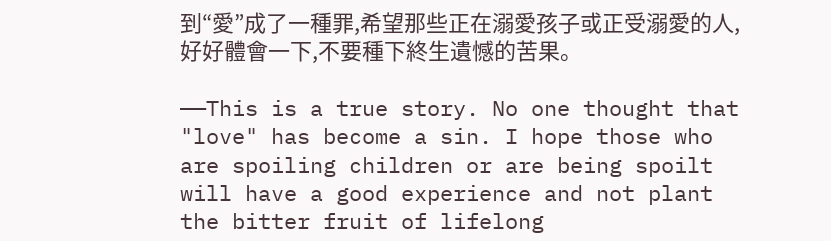到“愛”成了一種罪,希望那些正在溺愛孩子或正受溺愛的人,好好體會一下,不要種下終生遺憾的苦果。

——This is a true story. No one thought that "love" has become a sin. I hope those who are spoiling children or are being spoilt will have a good experience and not plant the bitter fruit of lifelong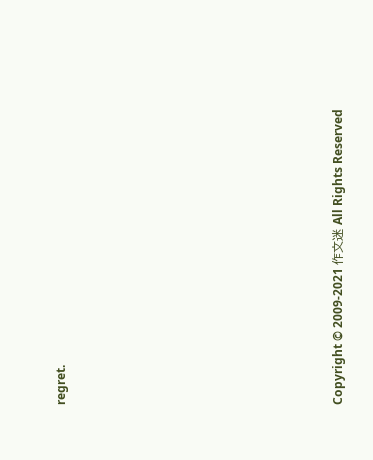regret.













Copyright © 2009-2021 作文迷 All Rights Reserved